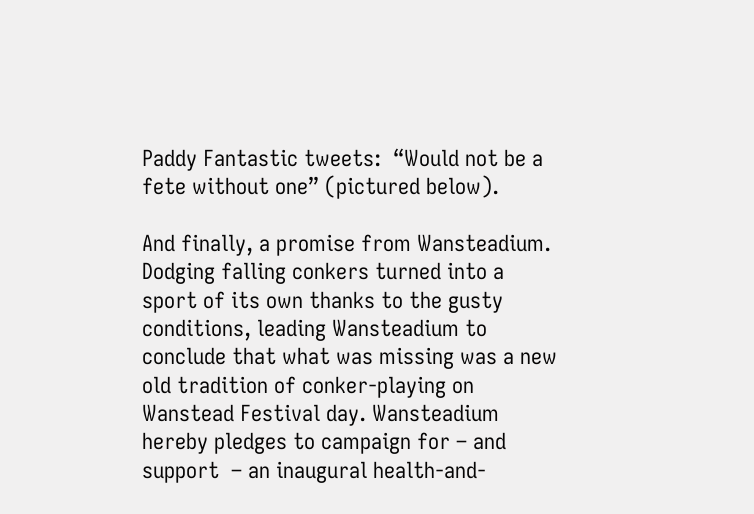Paddy Fantastic tweets:  “Would not be a fete without one” (pictured below).

And finally, a promise from Wansteadium. Dodging falling conkers turned into a sport of its own thanks to the gusty conditions, leading Wansteadium to conclude that what was missing was a new old tradition of conker-playing on Wanstead Festival day. Wansteadium hereby pledges to campaign for – and support  – an inaugural health-and-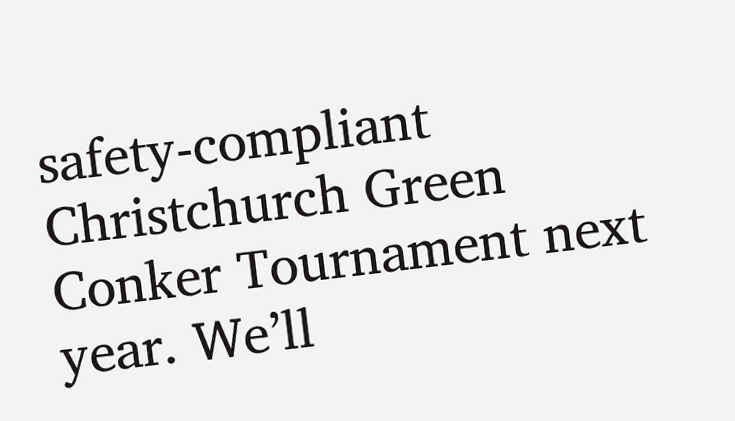safety-compliant Christchurch Green Conker Tournament next year. We’ll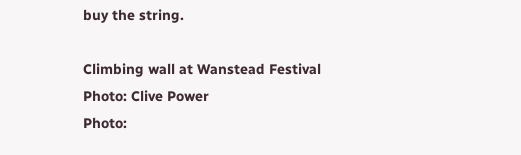buy the string.

Climbing wall at Wanstead Festival
Photo: Clive Power
Photo: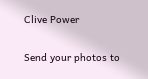Clive Power

Send your photos to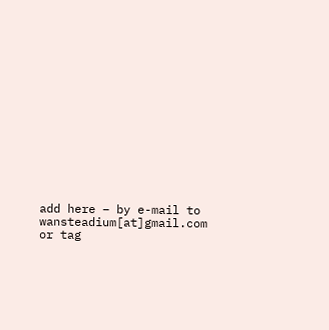add here – by e-mail to wansteadium[at]gmail.com or tag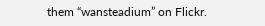them “wansteadium” on Flickr.